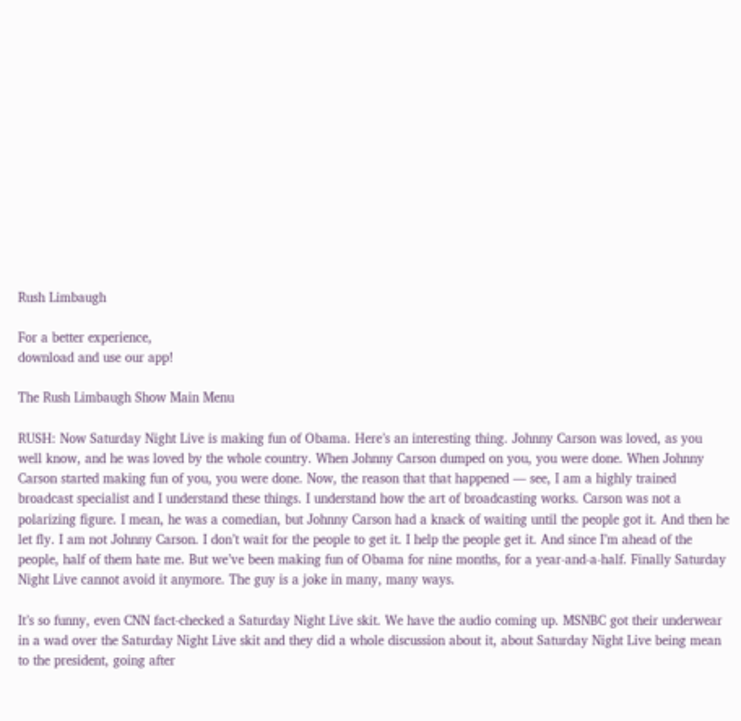Rush Limbaugh

For a better experience,
download and use our app!

The Rush Limbaugh Show Main Menu

RUSH: Now Saturday Night Live is making fun of Obama. Here’s an interesting thing. Johnny Carson was loved, as you well know, and he was loved by the whole country. When Johnny Carson dumped on you, you were done. When Johnny Carson started making fun of you, you were done. Now, the reason that that happened — see, I am a highly trained broadcast specialist and I understand these things. I understand how the art of broadcasting works. Carson was not a polarizing figure. I mean, he was a comedian, but Johnny Carson had a knack of waiting until the people got it. And then he let fly. I am not Johnny Carson. I don’t wait for the people to get it. I help the people get it. And since I’m ahead of the people, half of them hate me. But we’ve been making fun of Obama for nine months, for a year-and-a-half. Finally Saturday Night Live cannot avoid it anymore. The guy is a joke in many, many ways.

It’s so funny, even CNN fact-checked a Saturday Night Live skit. We have the audio coming up. MSNBC got their underwear in a wad over the Saturday Night Live skit and they did a whole discussion about it, about Saturday Night Live being mean to the president, going after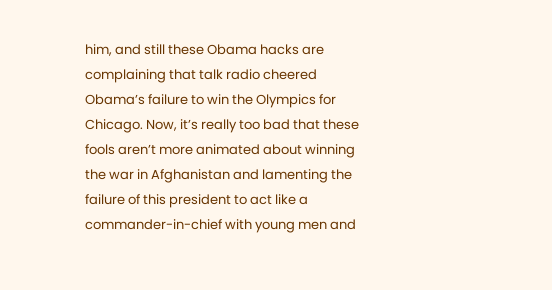him, and still these Obama hacks are complaining that talk radio cheered Obama’s failure to win the Olympics for Chicago. Now, it’s really too bad that these fools aren’t more animated about winning the war in Afghanistan and lamenting the failure of this president to act like a commander-in-chief with young men and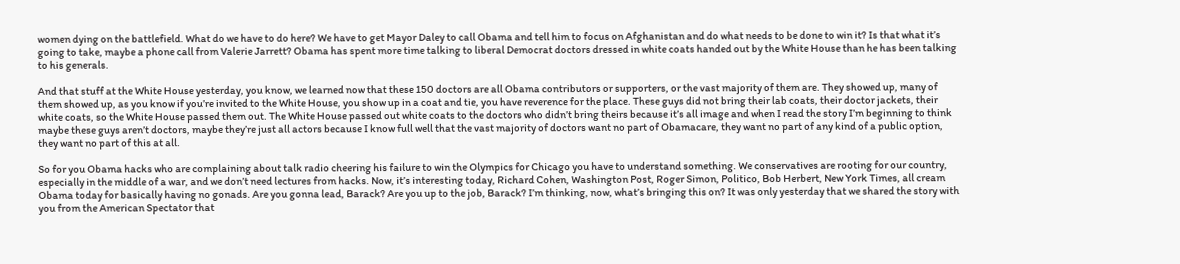women dying on the battlefield. What do we have to do here? We have to get Mayor Daley to call Obama and tell him to focus on Afghanistan and do what needs to be done to win it? Is that what it’s going to take, maybe a phone call from Valerie Jarrett? Obama has spent more time talking to liberal Democrat doctors dressed in white coats handed out by the White House than he has been talking to his generals.

And that stuff at the White House yesterday, you know, we learned now that these 150 doctors are all Obama contributors or supporters, or the vast majority of them are. They showed up, many of them showed up, as you know if you’re invited to the White House, you show up in a coat and tie, you have reverence for the place. These guys did not bring their lab coats, their doctor jackets, their white coats, so the White House passed them out. The White House passed out white coats to the doctors who didn’t bring theirs because it’s all image and when I read the story I’m beginning to think maybe these guys aren’t doctors, maybe they’re just all actors because I know full well that the vast majority of doctors want no part of Obamacare, they want no part of any kind of a public option, they want no part of this at all.

So for you Obama hacks who are complaining about talk radio cheering his failure to win the Olympics for Chicago you have to understand something. We conservatives are rooting for our country, especially in the middle of a war, and we don’t need lectures from hacks. Now, it’s interesting today, Richard Cohen, Washington Post, Roger Simon, Politico, Bob Herbert, New York Times, all cream Obama today for basically having no gonads. Are you gonna lead, Barack? Are you up to the job, Barack? I’m thinking, now, what’s bringing this on? It was only yesterday that we shared the story with you from the American Spectator that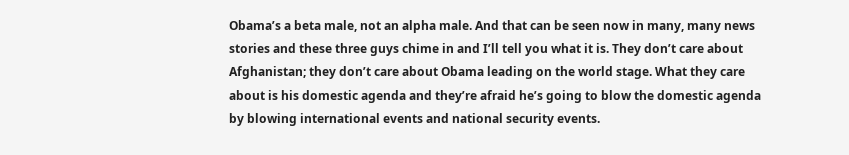Obama’s a beta male, not an alpha male. And that can be seen now in many, many news stories and these three guys chime in and I’ll tell you what it is. They don’t care about Afghanistan; they don’t care about Obama leading on the world stage. What they care about is his domestic agenda and they’re afraid he’s going to blow the domestic agenda by blowing international events and national security events.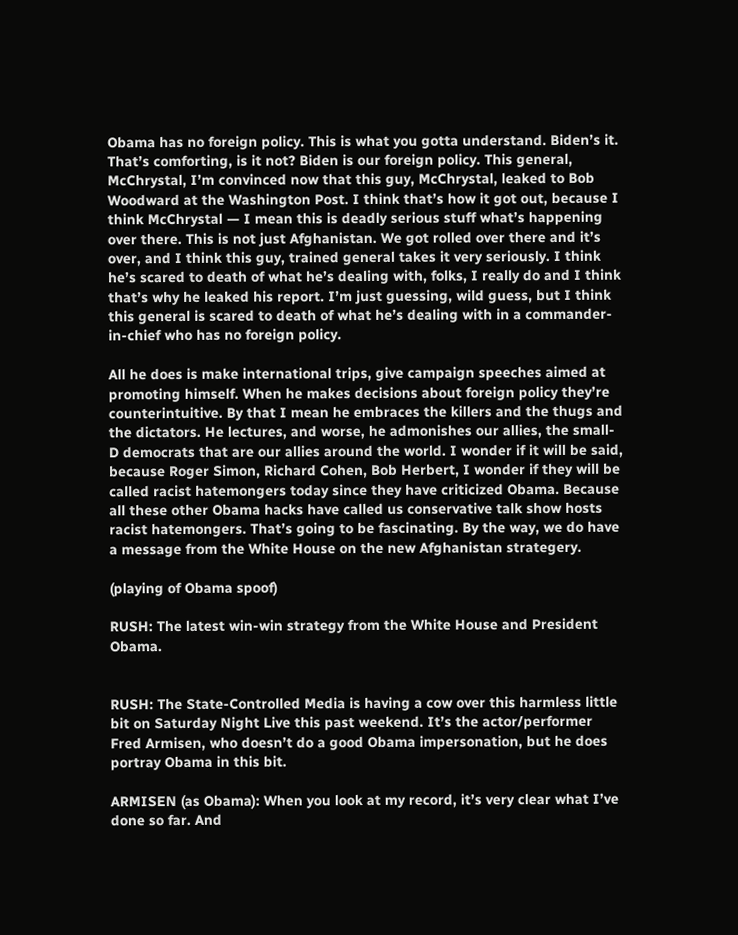Obama has no foreign policy. This is what you gotta understand. Biden’s it. That’s comforting, is it not? Biden is our foreign policy. This general, McChrystal, I’m convinced now that this guy, McChrystal, leaked to Bob Woodward at the Washington Post. I think that’s how it got out, because I think McChrystal — I mean this is deadly serious stuff what’s happening over there. This is not just Afghanistan. We got rolled over there and it’s over, and I think this guy, trained general takes it very seriously. I think he’s scared to death of what he’s dealing with, folks, I really do and I think that’s why he leaked his report. I’m just guessing, wild guess, but I think this general is scared to death of what he’s dealing with in a commander-in-chief who has no foreign policy.

All he does is make international trips, give campaign speeches aimed at promoting himself. When he makes decisions about foreign policy they’re counterintuitive. By that I mean he embraces the killers and the thugs and the dictators. He lectures, and worse, he admonishes our allies, the small-D democrats that are our allies around the world. I wonder if it will be said, because Roger Simon, Richard Cohen, Bob Herbert, I wonder if they will be called racist hatemongers today since they have criticized Obama. Because all these other Obama hacks have called us conservative talk show hosts racist hatemongers. That’s going to be fascinating. By the way, we do have a message from the White House on the new Afghanistan strategery.

(playing of Obama spoof)

RUSH: The latest win-win strategy from the White House and President Obama.


RUSH: The State-Controlled Media is having a cow over this harmless little bit on Saturday Night Live this past weekend. It’s the actor/performer Fred Armisen, who doesn’t do a good Obama impersonation, but he does portray Obama in this bit.

ARMISEN (as Obama): When you look at my record, it’s very clear what I’ve done so far. And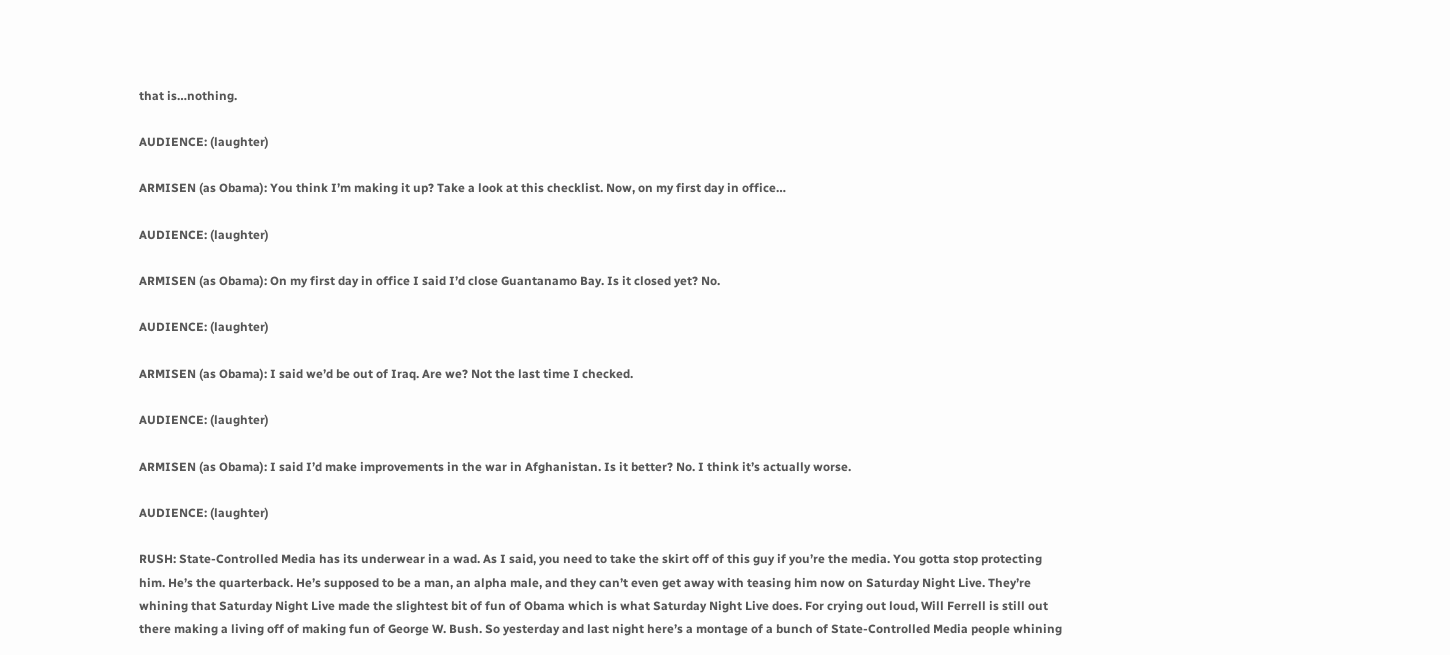that is…nothing.

AUDIENCE: (laughter)

ARMISEN (as Obama): You think I’m making it up? Take a look at this checklist. Now, on my first day in office…

AUDIENCE: (laughter)

ARMISEN (as Obama): On my first day in office I said I’d close Guantanamo Bay. Is it closed yet? No.

AUDIENCE: (laughter)

ARMISEN (as Obama): I said we’d be out of Iraq. Are we? Not the last time I checked.

AUDIENCE: (laughter)

ARMISEN (as Obama): I said I’d make improvements in the war in Afghanistan. Is it better? No. I think it’s actually worse.

AUDIENCE: (laughter)

RUSH: State-Controlled Media has its underwear in a wad. As I said, you need to take the skirt off of this guy if you’re the media. You gotta stop protecting him. He’s the quarterback. He’s supposed to be a man, an alpha male, and they can’t even get away with teasing him now on Saturday Night Live. They’re whining that Saturday Night Live made the slightest bit of fun of Obama which is what Saturday Night Live does. For crying out loud, Will Ferrell is still out there making a living off of making fun of George W. Bush. So yesterday and last night here’s a montage of a bunch of State-Controlled Media people whining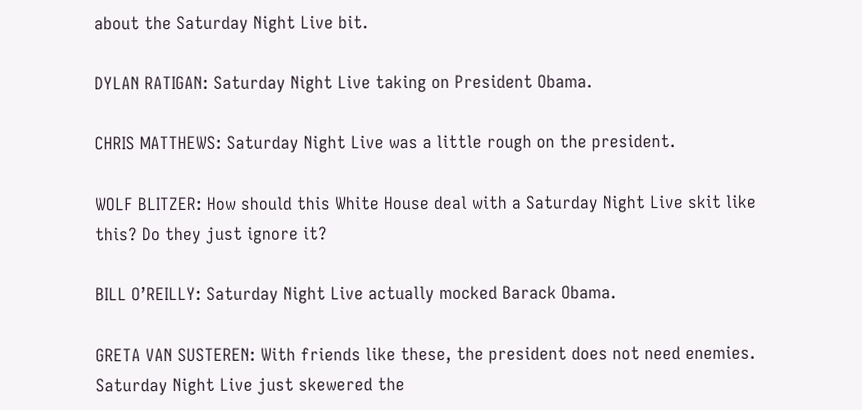about the Saturday Night Live bit.

DYLAN RATIGAN: Saturday Night Live taking on President Obama.

CHRIS MATTHEWS: Saturday Night Live was a little rough on the president.

WOLF BLITZER: How should this White House deal with a Saturday Night Live skit like this? Do they just ignore it?

BILL O’REILLY: Saturday Night Live actually mocked Barack Obama.

GRETA VAN SUSTEREN: With friends like these, the president does not need enemies. Saturday Night Live just skewered the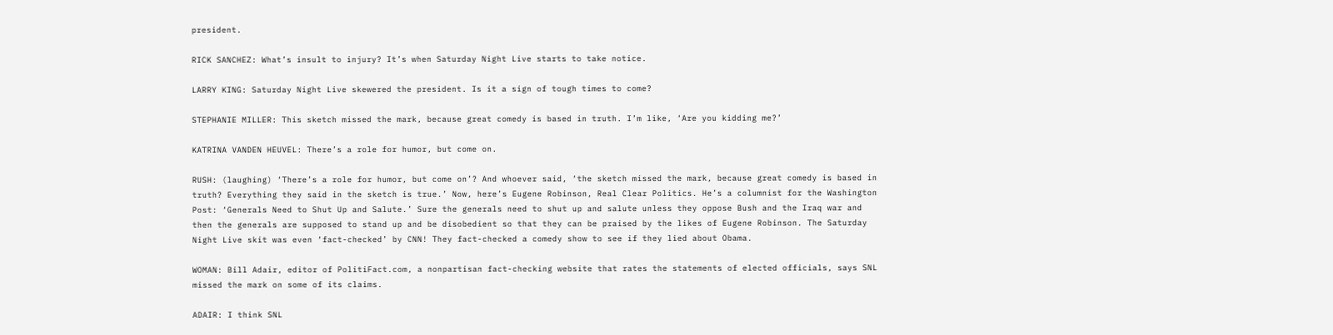president.

RICK SANCHEZ: What’s insult to injury? It’s when Saturday Night Live starts to take notice.

LARRY KING: Saturday Night Live skewered the president. Is it a sign of tough times to come?

STEPHANIE MILLER: This sketch missed the mark, because great comedy is based in truth. I’m like, ‘Are you kidding me?’

KATRINA VANDEN HEUVEL: There’s a role for humor, but come on.

RUSH: (laughing) ‘There’s a role for humor, but come on’? And whoever said, ‘the sketch missed the mark, because great comedy is based in truth? Everything they said in the sketch is true.’ Now, here’s Eugene Robinson, Real Clear Politics. He’s a columnist for the Washington Post: ‘Generals Need to Shut Up and Salute.’ Sure the generals need to shut up and salute unless they oppose Bush and the Iraq war and then the generals are supposed to stand up and be disobedient so that they can be praised by the likes of Eugene Robinson. The Saturday Night Live skit was even ‘fact-checked’ by CNN! They fact-checked a comedy show to see if they lied about Obama.

WOMAN: Bill Adair, editor of PolitiFact.com, a nonpartisan fact-checking website that rates the statements of elected officials, says SNL missed the mark on some of its claims.

ADAIR: I think SNL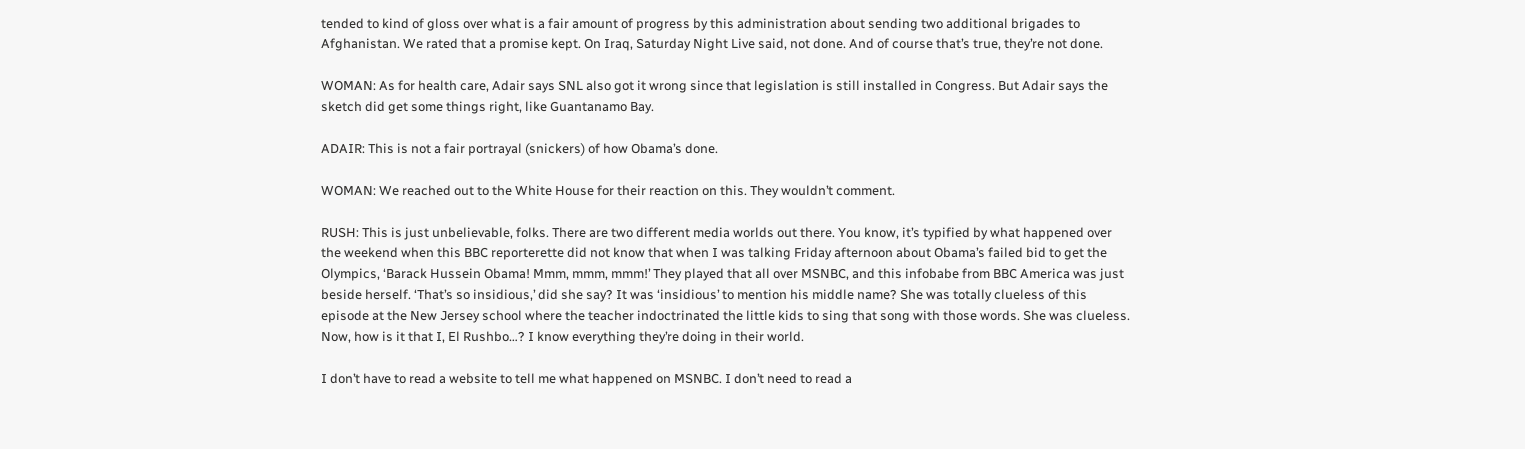tended to kind of gloss over what is a fair amount of progress by this administration about sending two additional brigades to Afghanistan. We rated that a promise kept. On Iraq, Saturday Night Live said, not done. And of course that’s true, they’re not done.

WOMAN: As for health care, Adair says SNL also got it wrong since that legislation is still installed in Congress. But Adair says the sketch did get some things right, like Guantanamo Bay.

ADAIR: This is not a fair portrayal (snickers) of how Obama’s done.

WOMAN: We reached out to the White House for their reaction on this. They wouldn’t comment.

RUSH: This is just unbelievable, folks. There are two different media worlds out there. You know, it’s typified by what happened over the weekend when this BBC reporterette did not know that when I was talking Friday afternoon about Obama’s failed bid to get the Olympics, ‘Barack Hussein Obama! Mmm, mmm, mmm!’ They played that all over MSNBC, and this infobabe from BBC America was just beside herself. ‘That’s so insidious,’ did she say? It was ‘insidious’ to mention his middle name? She was totally clueless of this episode at the New Jersey school where the teacher indoctrinated the little kids to sing that song with those words. She was clueless. Now, how is it that I, El Rushbo…? I know everything they’re doing in their world.

I don’t have to read a website to tell me what happened on MSNBC. I don’t need to read a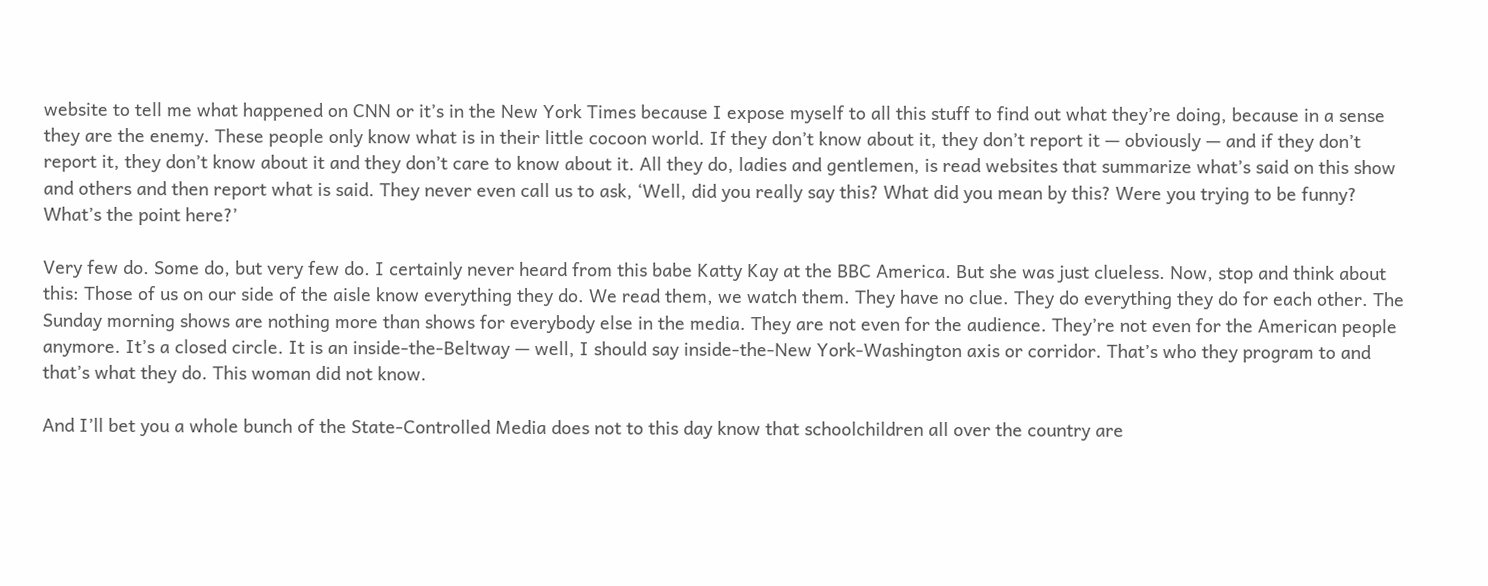website to tell me what happened on CNN or it’s in the New York Times because I expose myself to all this stuff to find out what they’re doing, because in a sense they are the enemy. These people only know what is in their little cocoon world. If they don’t know about it, they don’t report it — obviously — and if they don’t report it, they don’t know about it and they don’t care to know about it. All they do, ladies and gentlemen, is read websites that summarize what’s said on this show and others and then report what is said. They never even call us to ask, ‘Well, did you really say this? What did you mean by this? Were you trying to be funny? What’s the point here?’

Very few do. Some do, but very few do. I certainly never heard from this babe Katty Kay at the BBC America. But she was just clueless. Now, stop and think about this: Those of us on our side of the aisle know everything they do. We read them, we watch them. They have no clue. They do everything they do for each other. The Sunday morning shows are nothing more than shows for everybody else in the media. They are not even for the audience. They’re not even for the American people anymore. It’s a closed circle. It is an inside-the-Beltway — well, I should say inside-the-New York-Washington axis or corridor. That’s who they program to and that’s what they do. This woman did not know.

And I’ll bet you a whole bunch of the State-Controlled Media does not to this day know that schoolchildren all over the country are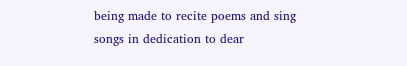being made to recite poems and sing songs in dedication to dear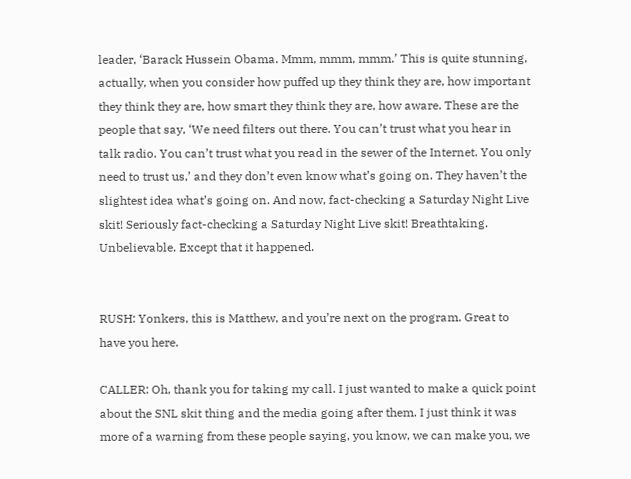leader, ‘Barack Hussein Obama. Mmm, mmm, mmm.’ This is quite stunning, actually, when you consider how puffed up they think they are, how important they think they are, how smart they think they are, how aware. These are the people that say, ‘We need filters out there. You can’t trust what you hear in talk radio. You can’t trust what you read in the sewer of the Internet. You only need to trust us,’ and they don’t even know what’s going on. They haven’t the slightest idea what’s going on. And now, fact-checking a Saturday Night Live skit! Seriously fact-checking a Saturday Night Live skit! Breathtaking. Unbelievable. Except that it happened.


RUSH: Yonkers, this is Matthew, and you’re next on the program. Great to have you here.

CALLER: Oh, thank you for taking my call. I just wanted to make a quick point about the SNL skit thing and the media going after them. I just think it was more of a warning from these people saying, you know, we can make you, we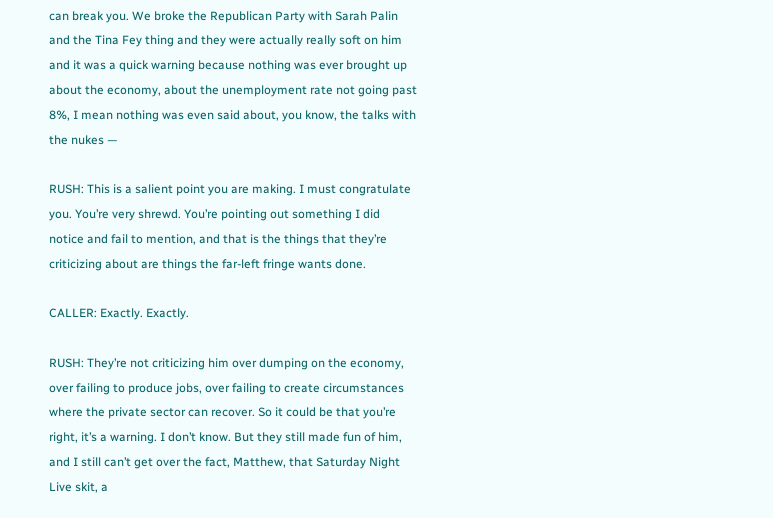can break you. We broke the Republican Party with Sarah Palin and the Tina Fey thing and they were actually really soft on him and it was a quick warning because nothing was ever brought up about the economy, about the unemployment rate not going past 8%, I mean nothing was even said about, you know, the talks with the nukes —

RUSH: This is a salient point you are making. I must congratulate you. You’re very shrewd. You’re pointing out something I did notice and fail to mention, and that is the things that they’re criticizing about are things the far-left fringe wants done.

CALLER: Exactly. Exactly.

RUSH: They’re not criticizing him over dumping on the economy, over failing to produce jobs, over failing to create circumstances where the private sector can recover. So it could be that you’re right, it’s a warning. I don’t know. But they still made fun of him, and I still can’t get over the fact, Matthew, that Saturday Night Live skit, a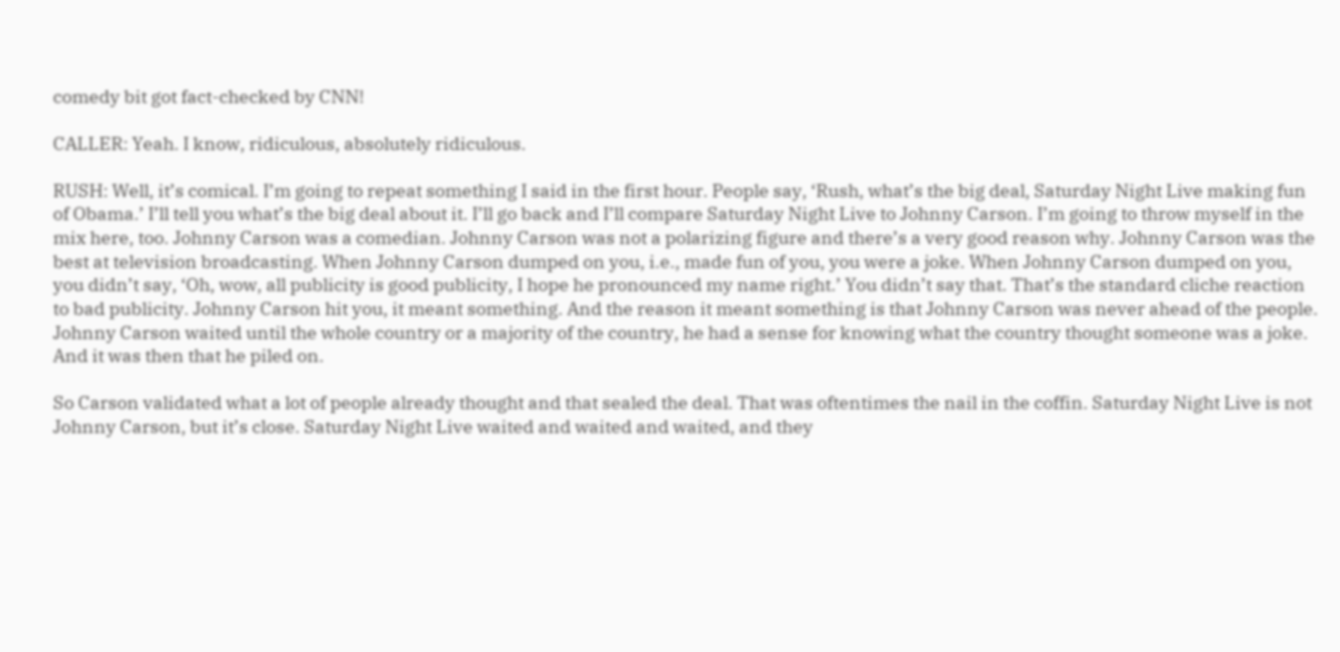comedy bit got fact-checked by CNN!

CALLER: Yeah. I know, ridiculous, absolutely ridiculous.

RUSH: Well, it’s comical. I’m going to repeat something I said in the first hour. People say, ‘Rush, what’s the big deal, Saturday Night Live making fun of Obama.’ I’ll tell you what’s the big deal about it. I’ll go back and I’ll compare Saturday Night Live to Johnny Carson. I’m going to throw myself in the mix here, too. Johnny Carson was a comedian. Johnny Carson was not a polarizing figure and there’s a very good reason why. Johnny Carson was the best at television broadcasting. When Johnny Carson dumped on you, i.e., made fun of you, you were a joke. When Johnny Carson dumped on you, you didn’t say, ‘Oh, wow, all publicity is good publicity, I hope he pronounced my name right.’ You didn’t say that. That’s the standard cliche reaction to bad publicity. Johnny Carson hit you, it meant something. And the reason it meant something is that Johnny Carson was never ahead of the people. Johnny Carson waited until the whole country or a majority of the country, he had a sense for knowing what the country thought someone was a joke. And it was then that he piled on.

So Carson validated what a lot of people already thought and that sealed the deal. That was oftentimes the nail in the coffin. Saturday Night Live is not Johnny Carson, but it’s close. Saturday Night Live waited and waited and waited, and they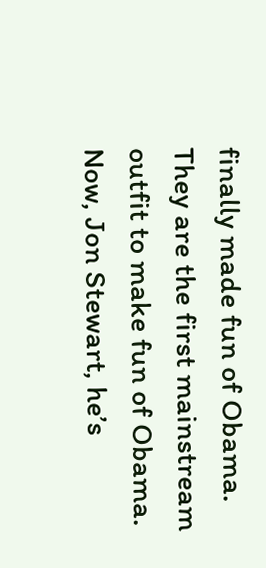finally made fun of Obama. They are the first mainstream outfit to make fun of Obama. Now, Jon Stewart, he’s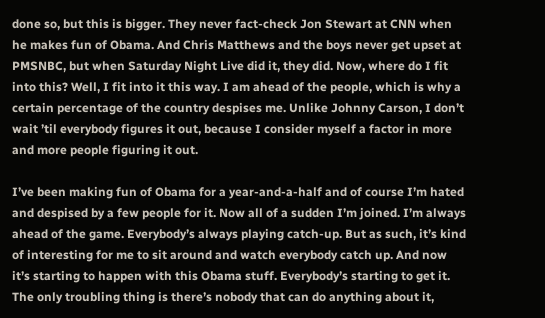done so, but this is bigger. They never fact-check Jon Stewart at CNN when he makes fun of Obama. And Chris Matthews and the boys never get upset at PMSNBC, but when Saturday Night Live did it, they did. Now, where do I fit into this? Well, I fit into it this way. I am ahead of the people, which is why a certain percentage of the country despises me. Unlike Johnny Carson, I don’t wait ’til everybody figures it out, because I consider myself a factor in more and more people figuring it out.

I’ve been making fun of Obama for a year-and-a-half and of course I’m hated and despised by a few people for it. Now all of a sudden I’m joined. I’m always ahead of the game. Everybody’s always playing catch-up. But as such, it’s kind of interesting for me to sit around and watch everybody catch up. And now it’s starting to happen with this Obama stuff. Everybody’s starting to get it. The only troubling thing is there’s nobody that can do anything about it,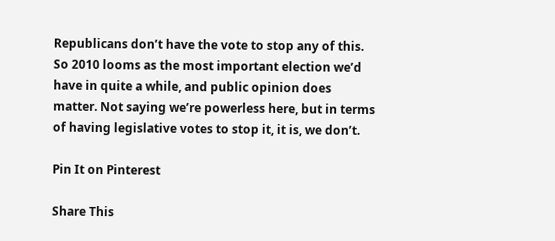Republicans don’t have the vote to stop any of this. So 2010 looms as the most important election we’d have in quite a while, and public opinion does matter. Not saying we’re powerless here, but in terms of having legislative votes to stop it, it is, we don’t.

Pin It on Pinterest

Share This